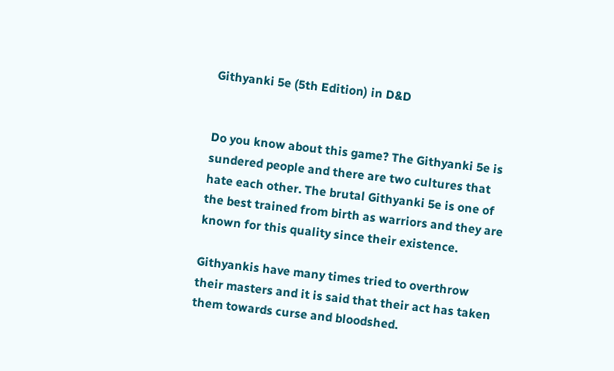Githyanki 5e (5th Edition) in D&D


Do you know about this game? The Githyanki 5e is sundered people and there are two cultures that hate each other. The brutal Githyanki 5e is one of the best trained from birth as warriors and they are known for this quality since their existence.

Githyankis have many times tried to overthrow their masters and it is said that their act has taken them towards curse and bloodshed.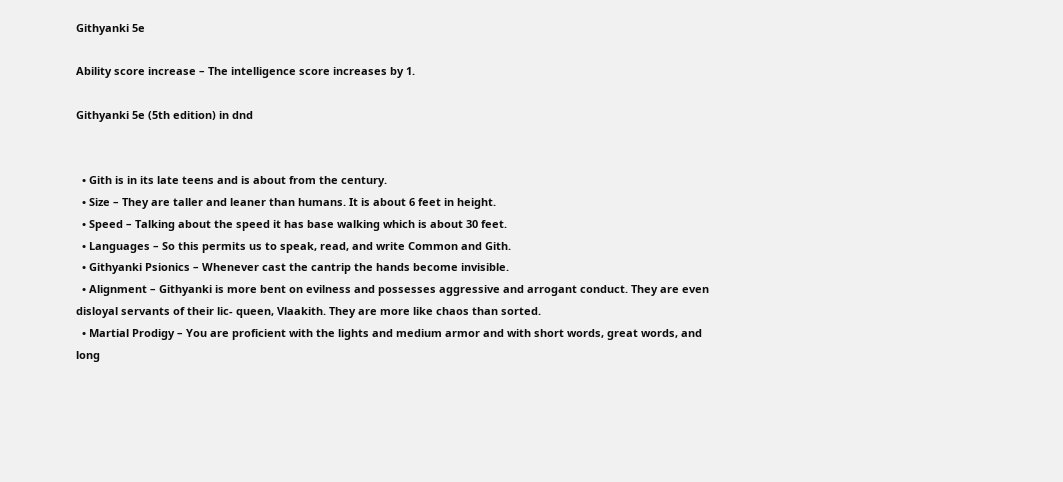Githyanki 5e

Ability score increase – The intelligence score increases by 1.

Githyanki 5e (5th edition) in dnd


  • Gith is in its late teens and is about from the century.
  • Size – They are taller and leaner than humans. It is about 6 feet in height.
  • Speed – Talking about the speed it has base walking which is about 30 feet.
  • Languages – So this permits us to speak, read, and write Common and Gith.
  • Githyanki Psionics – Whenever cast the cantrip the hands become invisible.
  • Alignment – Githyanki is more bent on evilness and possesses aggressive and arrogant conduct. They are even disloyal servants of their lic- queen, Vlaakith. They are more like chaos than sorted.
  • Martial Prodigy – You are proficient with the lights and medium armor and with short words, great words, and long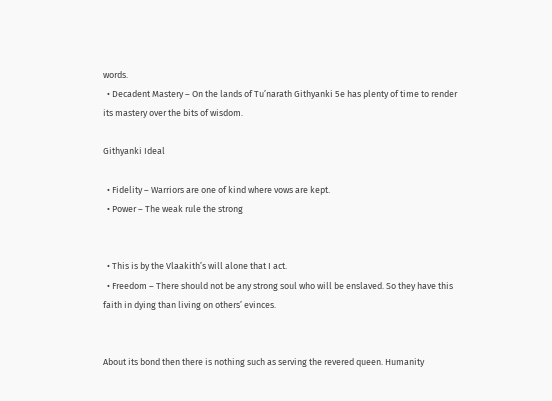words.
  • Decadent Mastery – On the lands of Tu’narath Githyanki 5e has plenty of time to render its mastery over the bits of wisdom.

Githyanki Ideal

  • Fidelity – Warriors are one of kind where vows are kept.
  • Power – The weak rule the strong


  • This is by the Vlaakith’s will alone that I act.
  • Freedom – There should not be any strong soul who will be enslaved. So they have this faith in dying than living on others’ evinces.


About its bond then there is nothing such as serving the revered queen. Humanity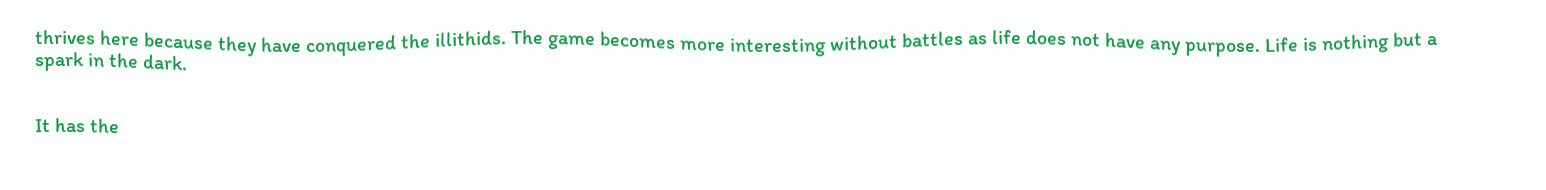thrives here because they have conquered the illithids. The game becomes more interesting without battles as life does not have any purpose. Life is nothing but a spark in the dark.


It has the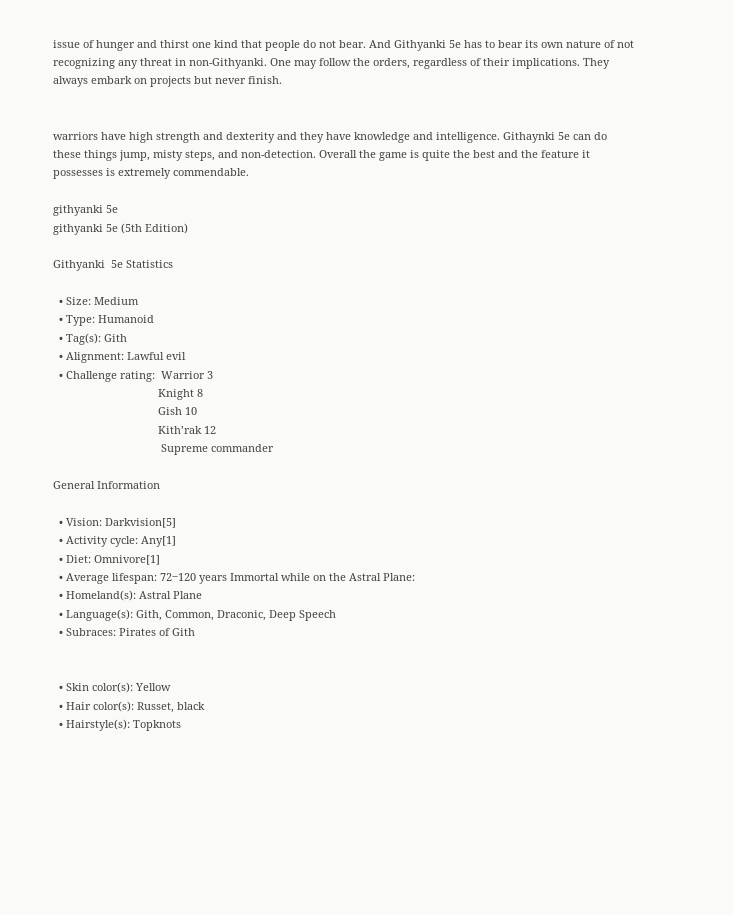issue of hunger and thirst one kind that people do not bear. And Githyanki 5e has to bear its own nature of not recognizing any threat in non-Githyanki. One may follow the orders, regardless of their implications. They always embark on projects but never finish.


warriors have high strength and dexterity and they have knowledge and intelligence. Githaynki 5e can do these things jump, misty steps, and non-detection. Overall the game is quite the best and the feature it possesses is extremely commendable.

githyanki 5e
githyanki 5e (5th Edition)

Githyanki  5e Statistics

  • Size: Medium
  • Type: Humanoid
  • Tag(s): Gith
  • Alignment: Lawful evil
  • Challenge rating:  Warrior 3
                                   Knight 8
                                   Gish 10
                                   Kith’rak 12
                                    Supreme commander

General Information

  • Vision: Darkvision[5]
  • Activity cycle: Any[1]
  • Diet: Omnivore[1]
  • Average lifespan: 72‒120 years Immortal while on the Astral Plane:
  • Homeland(s): Astral Plane
  • Language(s): Gith, Common, Draconic, Deep Speech
  • Subraces: Pirates of Gith


  • Skin color(s): Yellow
  • Hair color(s): Russet, black
  • Hairstyle(s): Topknots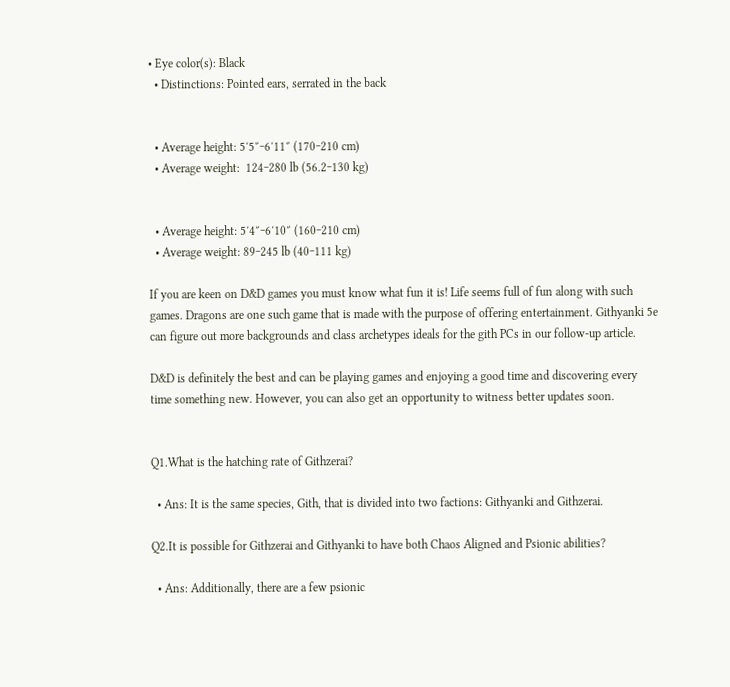• Eye color(s): Black
  • Distinctions: Pointed ears, serrated in the back


  • Average height: 5′5″‒6′11″ (170‒210 cm)
  • Average weight:  124‒280 lb (56.2‒130 kg)


  • Average height: 5′4″‒6′10″ (160‒210 cm)
  • Average weight: 89‒245 lb (40‒111 kg)

If you are keen on D&D games you must know what fun it is! Life seems full of fun along with such games. Dragons are one such game that is made with the purpose of offering entertainment. Githyanki 5e can figure out more backgrounds and class archetypes ideals for the gith PCs in our follow-up article.

D&D is definitely the best and can be playing games and enjoying a good time and discovering every time something new. However, you can also get an opportunity to witness better updates soon.


Q1.What is the hatching rate of Githzerai?

  • Ans: It is the same species, Gith, that is divided into two factions: Githyanki and Githzerai.

Q2.It is possible for Githzerai and Githyanki to have both Chaos Aligned and Psionic abilities?

  • Ans: Additionally, there are a few psionic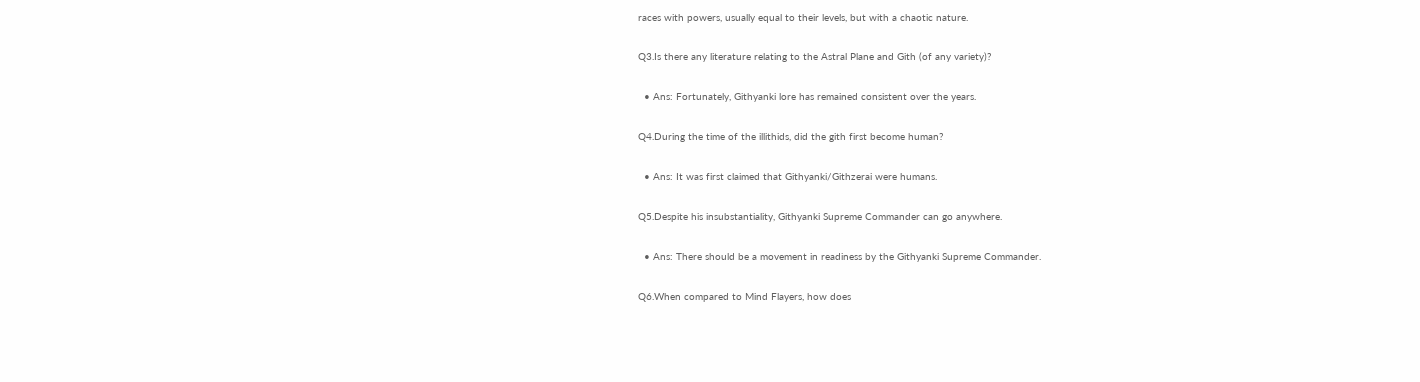races with powers, usually equal to their levels, but with a chaotic nature.

Q3.Is there any literature relating to the Astral Plane and Gith (of any variety)?

  • Ans: Fortunately, Githyanki lore has remained consistent over the years.

Q4.During the time of the illithids, did the gith first become human?

  • Ans: It was first claimed that Githyanki/Githzerai were humans.

Q5.Despite his insubstantiality, Githyanki Supreme Commander can go anywhere.

  • Ans: There should be a movement in readiness by the Githyanki Supreme Commander.

Q6.When compared to Mind Flayers, how does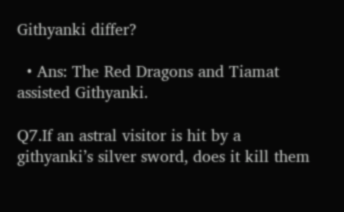Githyanki differ?

  • Ans: The Red Dragons and Tiamat assisted Githyanki.

Q7.If an astral visitor is hit by a githyanki’s silver sword, does it kill them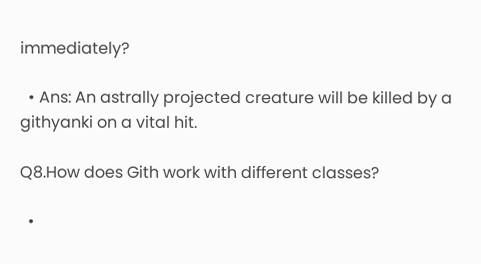immediately?

  • Ans: An astrally projected creature will be killed by a githyanki on a vital hit.

Q8.How does Gith work with different classes?

  •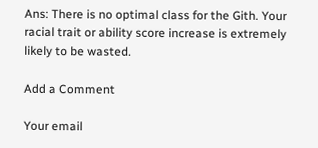Ans: There is no optimal class for the Gith. Your racial trait or ability score increase is extremely likely to be wasted.

Add a Comment

Your email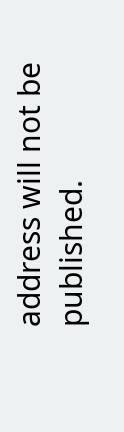address will not be published.